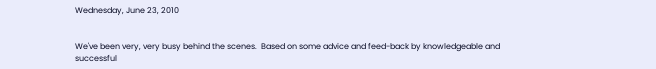Wednesday, June 23, 2010


We've been very, very busy behind the scenes.  Based on some advice and feed-back by knowledgeable and successful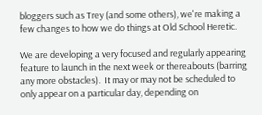bloggers such as Trey (and some others), we're making a few changes to how we do things at Old School Heretic.

We are developing a very focused and regularly appearing feature to launch in the next week or thereabouts (barring any more obstacles).  It may or may not be scheduled to only appear on a particular day, depending on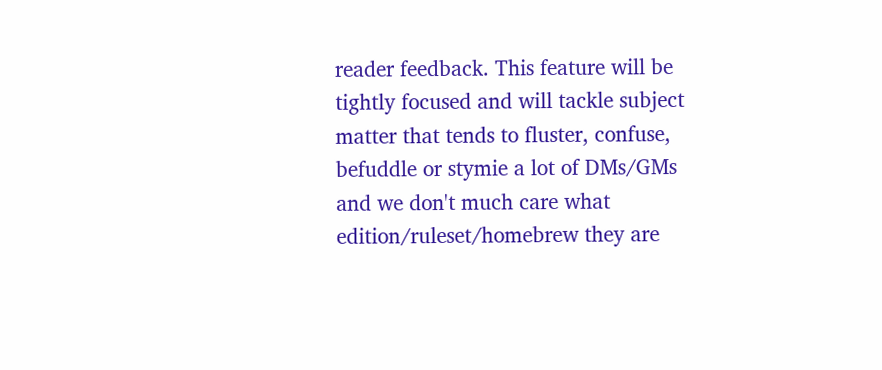reader feedback. This feature will be tightly focused and will tackle subject matter that tends to fluster, confuse, befuddle or stymie a lot of DMs/GMs and we don't much care what edition/ruleset/homebrew they are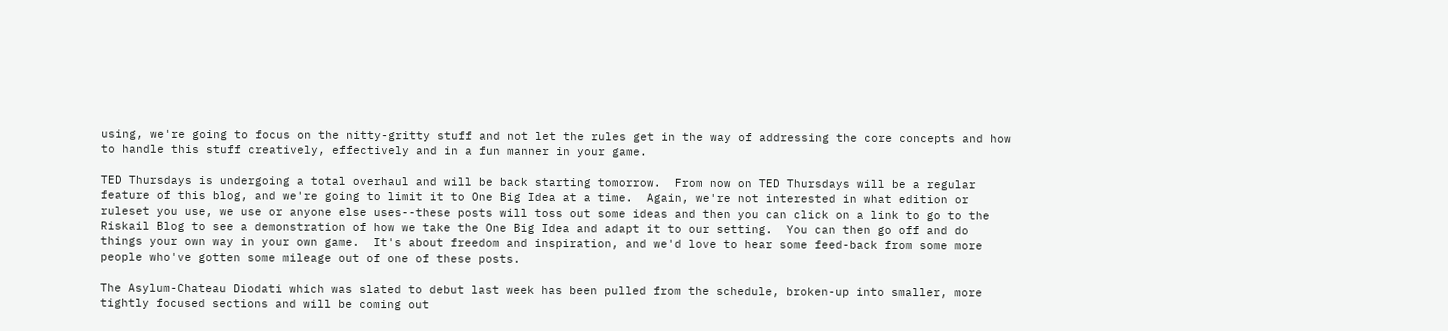using, we're going to focus on the nitty-gritty stuff and not let the rules get in the way of addressing the core concepts and how to handle this stuff creatively, effectively and in a fun manner in your game.

TED Thursdays is undergoing a total overhaul and will be back starting tomorrow.  From now on TED Thursdays will be a regular feature of this blog, and we're going to limit it to One Big Idea at a time.  Again, we're not interested in what edition or ruleset you use, we use or anyone else uses--these posts will toss out some ideas and then you can click on a link to go to the Riskail Blog to see a demonstration of how we take the One Big Idea and adapt it to our setting.  You can then go off and do things your own way in your own game.  It's about freedom and inspiration, and we'd love to hear some feed-back from some more people who've gotten some mileage out of one of these posts.

The Asylum-Chateau Diodati which was slated to debut last week has been pulled from the schedule, broken-up into smaller, more tightly focused sections and will be coming out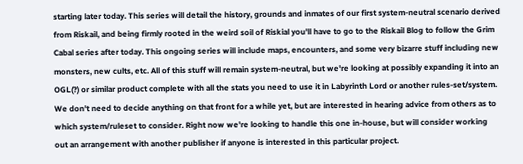starting later today. This series will detail the history, grounds and inmates of our first system-neutral scenario derived from Riskail, and being firmly rooted in the weird soil of Riskial you'll have to go to the Riskail Blog to follow the Grim Cabal series after today. This ongoing series will include maps, encounters, and some very bizarre stuff including new monsters, new cults, etc. All of this stuff will remain system-neutral, but we're looking at possibly expanding it into an OGL(?) or similar product complete with all the stats you need to use it in Labyrinth Lord or another rules-set/system. We don't need to decide anything on that front for a while yet, but are interested in hearing advice from others as to which system/ruleset to consider. Right now we're looking to handle this one in-house, but will consider working out an arrangement with another publisher if anyone is interested in this particular project.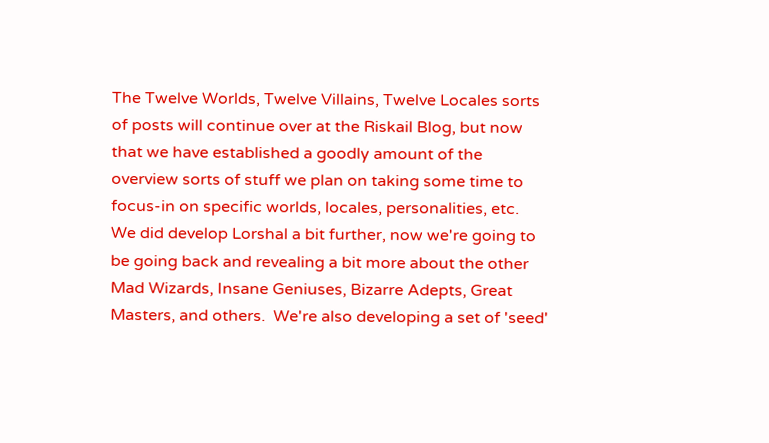The Twelve Worlds, Twelve Villains, Twelve Locales sorts of posts will continue over at the Riskail Blog, but now that we have established a goodly amount of the overview sorts of stuff we plan on taking some time to focus-in on specific worlds, locales, personalities, etc.  We did develop Lorshal a bit further, now we're going to be going back and revealing a bit more about the other Mad Wizards, Insane Geniuses, Bizarre Adepts, Great Masters, and others.  We're also developing a set of 'seed'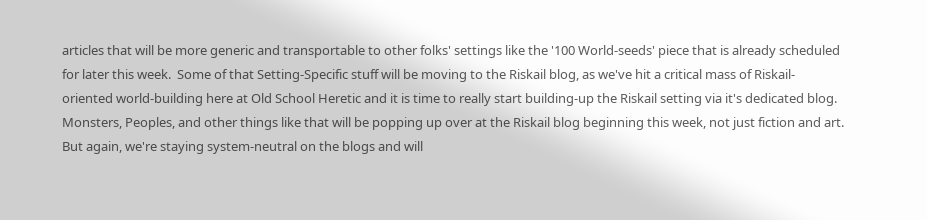articles that will be more generic and transportable to other folks' settings like the '100 World-seeds' piece that is already scheduled for later this week.  Some of that Setting-Specific stuff will be moving to the Riskail blog, as we've hit a critical mass of Riskail-oriented world-building here at Old School Heretic and it is time to really start building-up the Riskail setting via it's dedicated blog.  Monsters, Peoples, and other things like that will be popping up over at the Riskail blog beginning this week, not just fiction and art.  But again, we're staying system-neutral on the blogs and will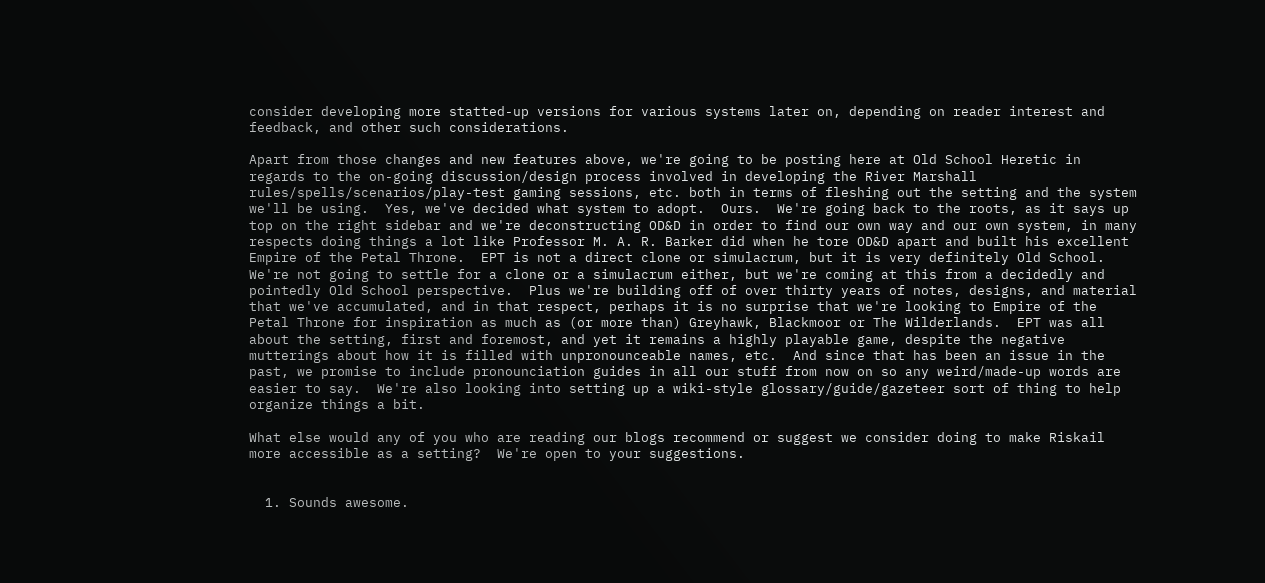consider developing more statted-up versions for various systems later on, depending on reader interest and feedback, and other such considerations.

Apart from those changes and new features above, we're going to be posting here at Old School Heretic in regards to the on-going discussion/design process involved in developing the River Marshall rules/spells/scenarios/play-test gaming sessions, etc. both in terms of fleshing out the setting and the system we'll be using.  Yes, we've decided what system to adopt.  Ours.  We're going back to the roots, as it says up top on the right sidebar and we're deconstructing OD&D in order to find our own way and our own system, in many respects doing things a lot like Professor M. A. R. Barker did when he tore OD&D apart and built his excellent Empire of the Petal Throne.  EPT is not a direct clone or simulacrum, but it is very definitely Old School.  We're not going to settle for a clone or a simulacrum either, but we're coming at this from a decidedly and pointedly Old School perspective.  Plus we're building off of over thirty years of notes, designs, and material that we've accumulated, and in that respect, perhaps it is no surprise that we're looking to Empire of the Petal Throne for inspiration as much as (or more than) Greyhawk, Blackmoor or The Wilderlands.  EPT was all about the setting, first and foremost, and yet it remains a highly playable game, despite the negative mutterings about how it is filled with unpronounceable names, etc.  And since that has been an issue in the past, we promise to include pronounciation guides in all our stuff from now on so any weird/made-up words are easier to say.  We're also looking into setting up a wiki-style glossary/guide/gazeteer sort of thing to help organize things a bit.

What else would any of you who are reading our blogs recommend or suggest we consider doing to make Riskail more accessible as a setting?  We're open to your suggestions.


  1. Sounds awesome.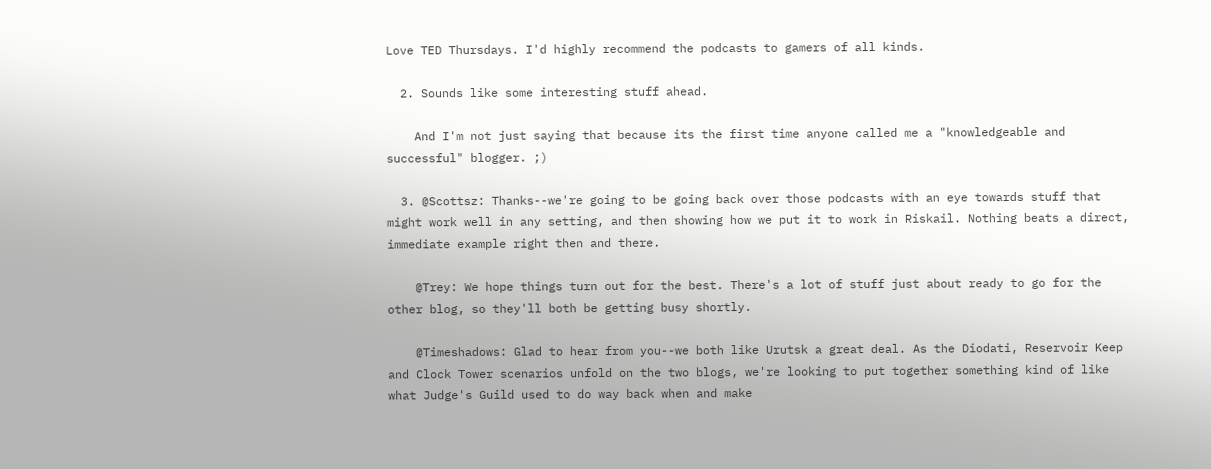Love TED Thursdays. I'd highly recommend the podcasts to gamers of all kinds.

  2. Sounds like some interesting stuff ahead.

    And I'm not just saying that because its the first time anyone called me a "knowledgeable and successful" blogger. ;)

  3. @Scottsz: Thanks--we're going to be going back over those podcasts with an eye towards stuff that might work well in any setting, and then showing how we put it to work in Riskail. Nothing beats a direct, immediate example right then and there.

    @Trey: We hope things turn out for the best. There's a lot of stuff just about ready to go for the other blog, so they'll both be getting busy shortly.

    @Timeshadows: Glad to hear from you--we both like Urutsk a great deal. As the Diodati, Reservoir Keep and Clock Tower scenarios unfold on the two blogs, we're looking to put together something kind of like what Judge's Guild used to do way back when and make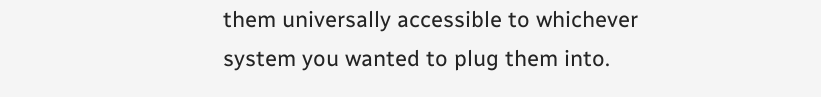them universally accessible to whichever system you wanted to plug them into.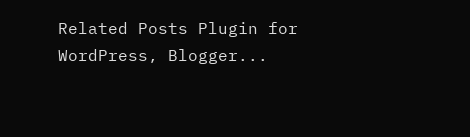Related Posts Plugin for WordPress, Blogger...